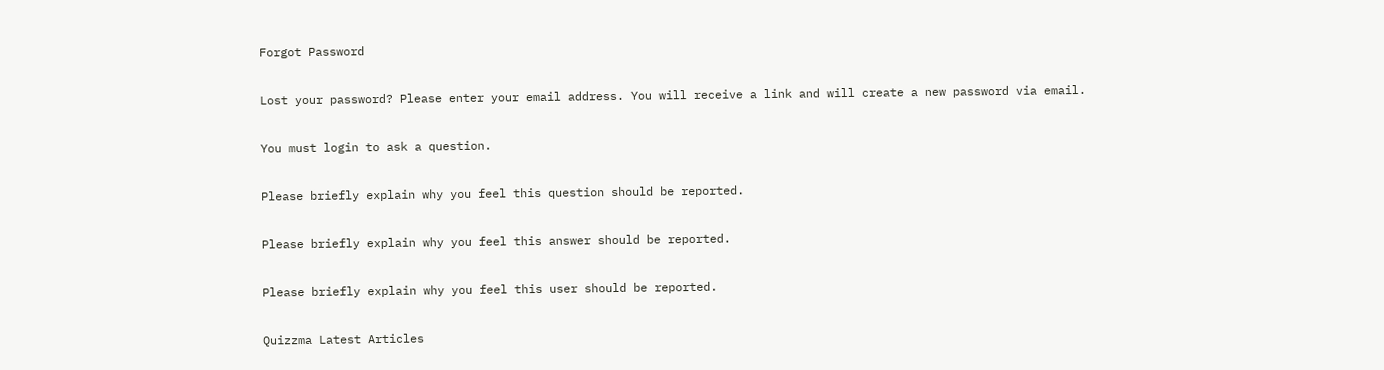Forgot Password

Lost your password? Please enter your email address. You will receive a link and will create a new password via email.

You must login to ask a question.

Please briefly explain why you feel this question should be reported.

Please briefly explain why you feel this answer should be reported.

Please briefly explain why you feel this user should be reported.

Quizzma Latest Articles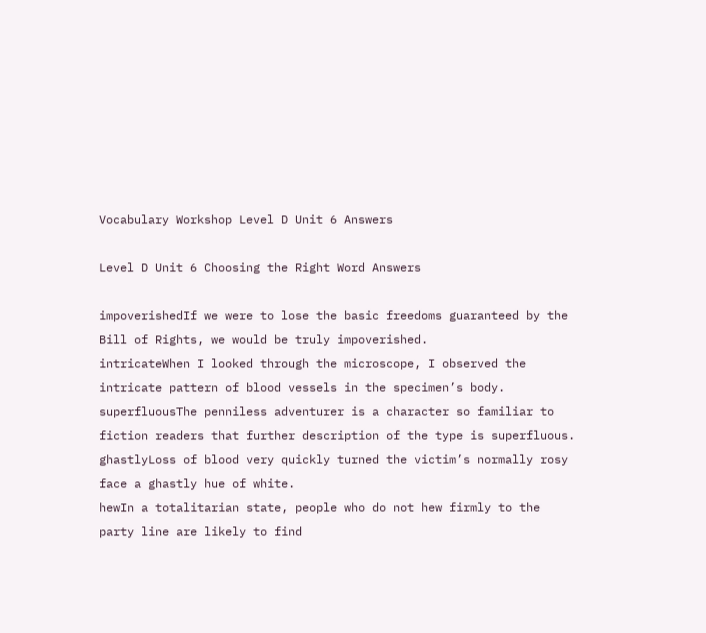Vocabulary Workshop Level D Unit 6 Answers

Level D Unit 6 Choosing the Right Word Answers

impoverishedIf we were to lose the basic freedoms guaranteed by the Bill of Rights, we would be truly impoverished.
intricateWhen I looked through the microscope, I observed the intricate pattern of blood vessels in the specimen’s body.
superfluousThe penniless adventurer is a character so familiar to fiction readers that further description of the type is superfluous.
ghastlyLoss of blood very quickly turned the victim’s normally rosy face a ghastly hue of white.
hewIn a totalitarian state, people who do not hew firmly to the party line are likely to find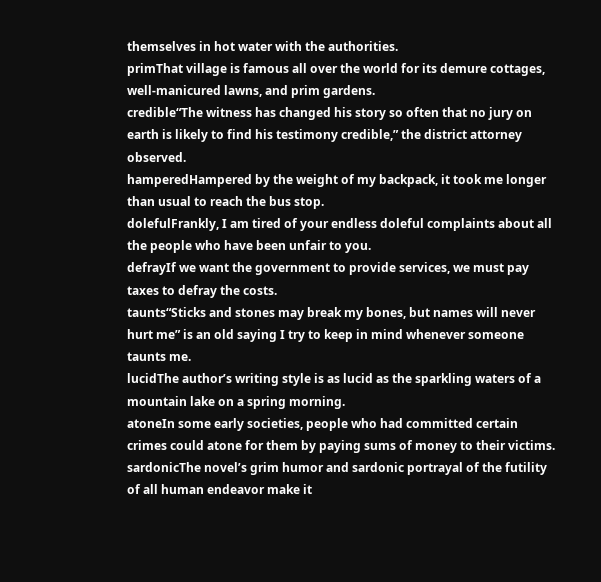themselves in hot water with the authorities.
primThat village is famous all over the world for its demure cottages, well-manicured lawns, and prim gardens.
credible“The witness has changed his story so often that no jury on earth is likely to find his testimony credible,” the district attorney observed.
hamperedHampered by the weight of my backpack, it took me longer than usual to reach the bus stop.
dolefulFrankly, I am tired of your endless doleful complaints about all the people who have been unfair to you.
defrayIf we want the government to provide services, we must pay taxes to defray the costs.
taunts“Sticks and stones may break my bones, but names will never hurt me” is an old saying I try to keep in mind whenever someone taunts me.
lucidThe author’s writing style is as lucid as the sparkling waters of a mountain lake on a spring morning.
atoneIn some early societies, people who had committed certain crimes could atone for them by paying sums of money to their victims.
sardonicThe novel’s grim humor and sardonic portrayal of the futility of all human endeavor make it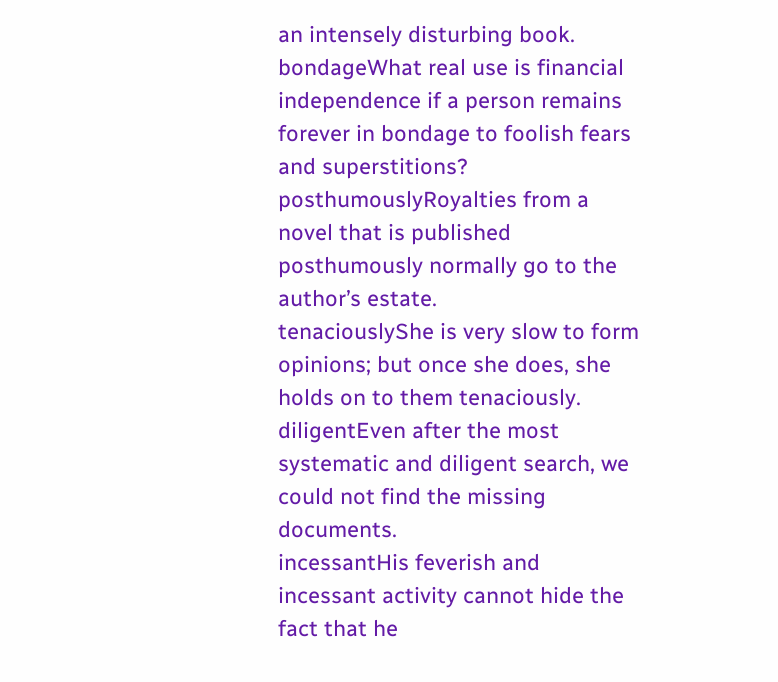an intensely disturbing book.
bondageWhat real use is financial independence if a person remains forever in bondage to foolish fears and superstitions?
posthumouslyRoyalties from a novel that is published posthumously normally go to the author’s estate.
tenaciouslyShe is very slow to form opinions; but once she does, she holds on to them tenaciously.
diligentEven after the most systematic and diligent search, we could not find the missing documents.
incessantHis feverish and incessant activity cannot hide the fact that he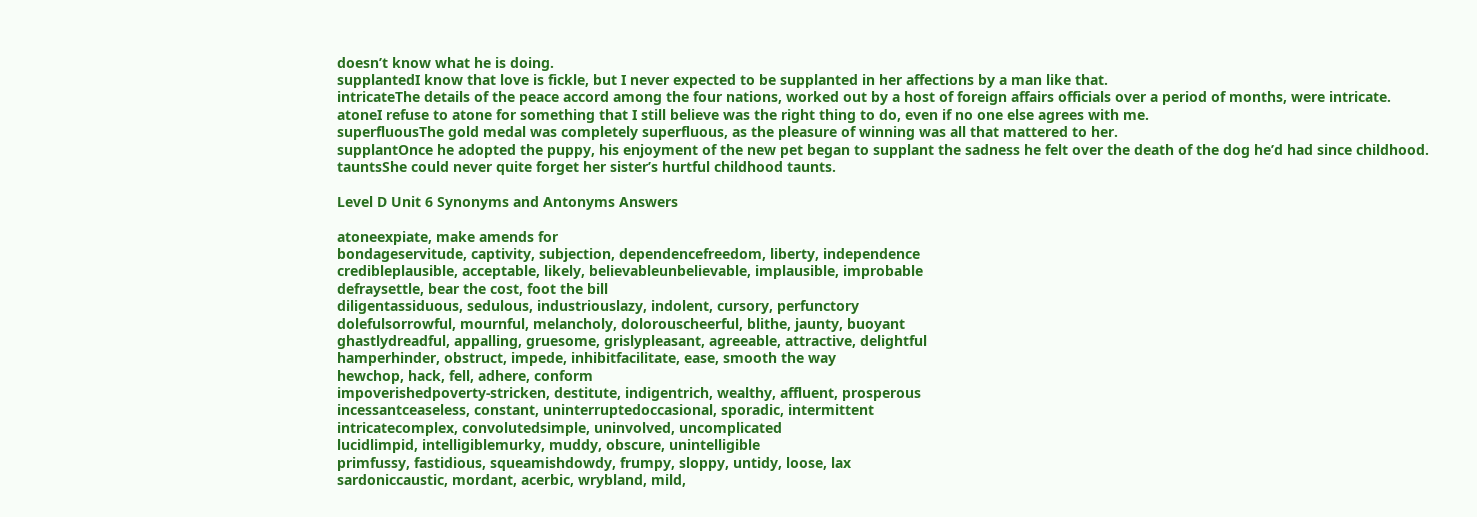doesn’t know what he is doing.
supplantedI know that love is fickle, but I never expected to be supplanted in her affections by a man like that.
intricateThe details of the peace accord among the four nations, worked out by a host of foreign affairs officials over a period of months, were intricate.
atoneI refuse to atone for something that I still believe was the right thing to do, even if no one else agrees with me.
superfluousThe gold medal was completely superfluous, as the pleasure of winning was all that mattered to her.
supplantOnce he adopted the puppy, his enjoyment of the new pet began to supplant the sadness he felt over the death of the dog he’d had since childhood.
tauntsShe could never quite forget her sister’s hurtful childhood taunts.

Level D Unit 6 Synonyms and Antonyms Answers

atoneexpiate, make amends for
bondageservitude, captivity, subjection, dependencefreedom, liberty, independence
credibleplausible, acceptable, likely, believableunbelievable, implausible, improbable
defraysettle, bear the cost, foot the bill
diligentassiduous, sedulous, industriouslazy, indolent, cursory, perfunctory
dolefulsorrowful, mournful, melancholy, dolorouscheerful, blithe, jaunty, buoyant
ghastlydreadful, appalling, gruesome, grislypleasant, agreeable, attractive, delightful
hamperhinder, obstruct, impede, inhibitfacilitate, ease, smooth the way
hewchop, hack, fell, adhere, conform
impoverishedpoverty-stricken, destitute, indigentrich, wealthy, affluent, prosperous
incessantceaseless, constant, uninterruptedoccasional, sporadic, intermittent
intricatecomplex, convolutedsimple, uninvolved, uncomplicated
lucidlimpid, intelligiblemurky, muddy, obscure, unintelligible
primfussy, fastidious, squeamishdowdy, frumpy, sloppy, untidy, loose, lax
sardoniccaustic, mordant, acerbic, wrybland, mild,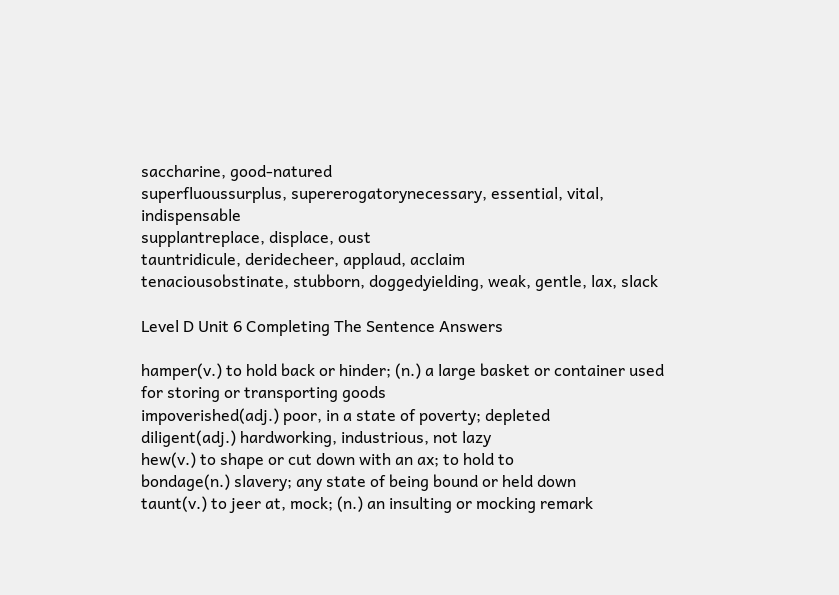saccharine, good-natured
superfluoussurplus, supererogatorynecessary, essential, vital, indispensable
supplantreplace, displace, oust
tauntridicule, deridecheer, applaud, acclaim
tenaciousobstinate, stubborn, doggedyielding, weak, gentle, lax, slack

Level D Unit 6 Completing The Sentence Answers

hamper(v.) to hold back or hinder; (n.) a large basket or container used for storing or transporting goods
impoverished(adj.) poor, in a state of poverty; depleted
diligent(adj.) hardworking, industrious, not lazy
hew(v.) to shape or cut down with an ax; to hold to
bondage(n.) slavery; any state of being bound or held down
taunt(v.) to jeer at, mock; (n.) an insulting or mocking remark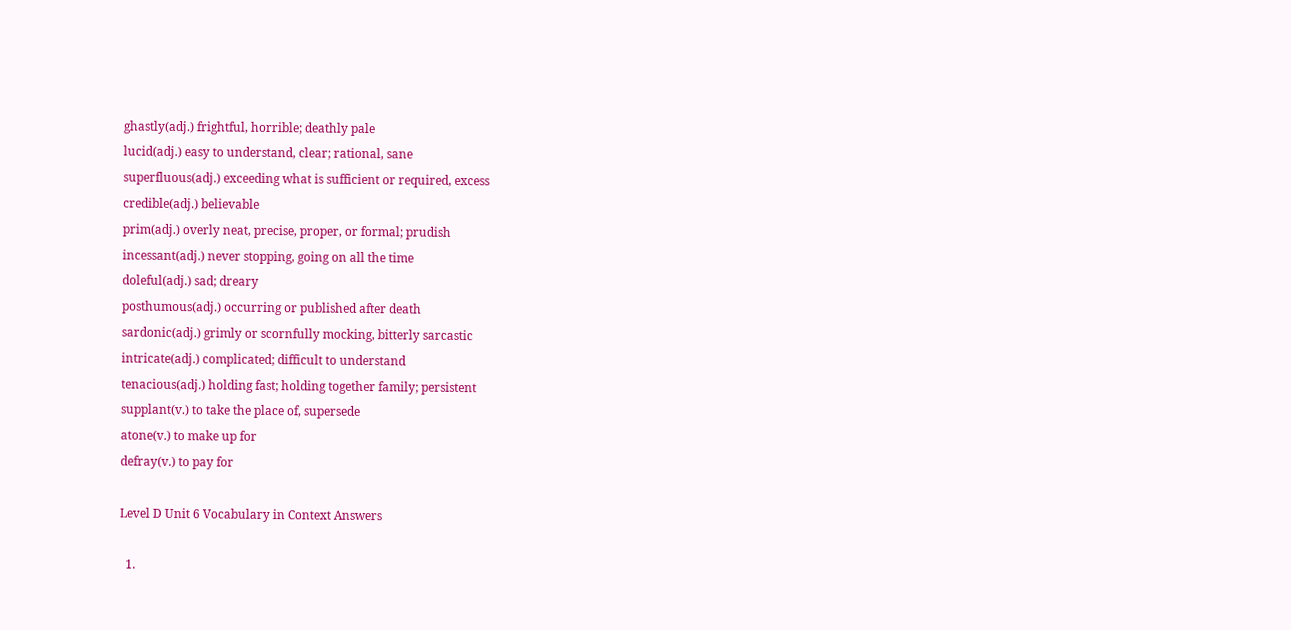ghastly(adj.) frightful, horrible; deathly pale
lucid(adj.) easy to understand, clear; rational, sane
superfluous(adj.) exceeding what is sufficient or required, excess
credible(adj.) believable
prim(adj.) overly neat, precise, proper, or formal; prudish
incessant(adj.) never stopping, going on all the time
doleful(adj.) sad; dreary
posthumous(adj.) occurring or published after death
sardonic(adj.) grimly or scornfully mocking, bitterly sarcastic
intricate(adj.) complicated; difficult to understand
tenacious(adj.) holding fast; holding together family; persistent
supplant(v.) to take the place of, supersede
atone(v.) to make up for
defray(v.) to pay for

Level D Unit 6 Vocabulary in Context Answers

  1.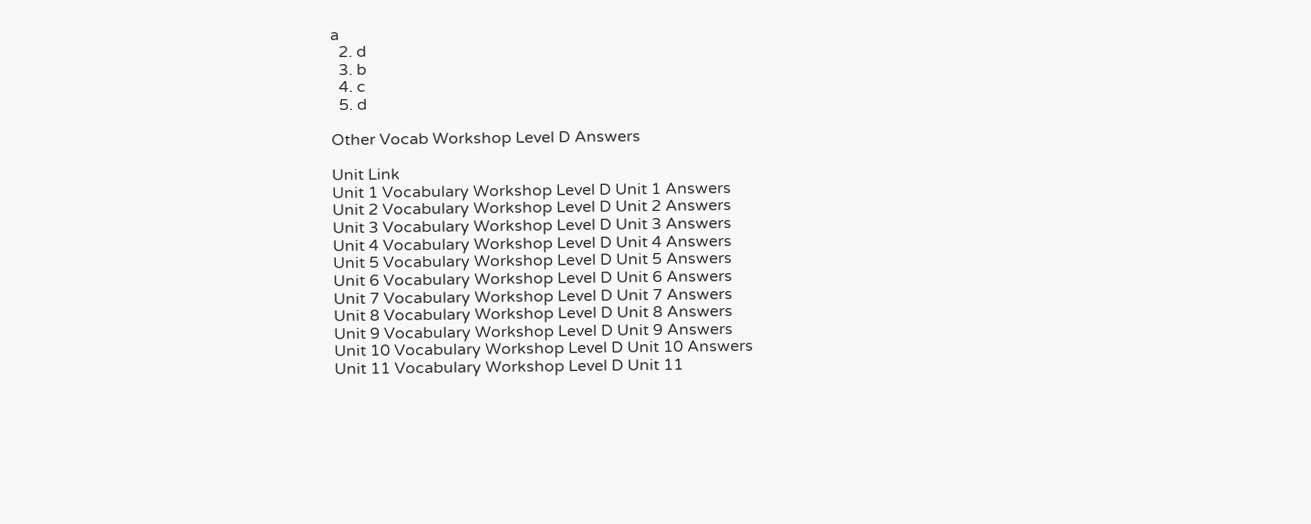a
  2. d
  3. b
  4. c
  5. d

Other Vocab Workshop Level D Answers

Unit Link
Unit 1 Vocabulary Workshop Level D Unit 1 Answers
Unit 2 Vocabulary Workshop Level D Unit 2 Answers
Unit 3 Vocabulary Workshop Level D Unit 3 Answers
Unit 4 Vocabulary Workshop Level D Unit 4 Answers
Unit 5 Vocabulary Workshop Level D Unit 5 Answers
Unit 6 Vocabulary Workshop Level D Unit 6 Answers
Unit 7 Vocabulary Workshop Level D Unit 7 Answers
Unit 8 Vocabulary Workshop Level D Unit 8 Answers
Unit 9 Vocabulary Workshop Level D Unit 9 Answers
Unit 10 Vocabulary Workshop Level D Unit 10 Answers
Unit 11 Vocabulary Workshop Level D Unit 11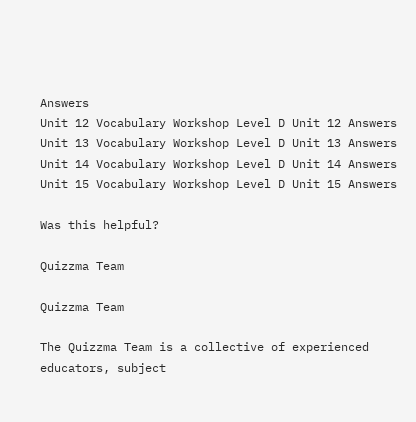Answers
Unit 12 Vocabulary Workshop Level D Unit 12 Answers
Unit 13 Vocabulary Workshop Level D Unit 13 Answers
Unit 14 Vocabulary Workshop Level D Unit 14 Answers
Unit 15 Vocabulary Workshop Level D Unit 15 Answers

Was this helpful?

Quizzma Team

Quizzma Team

The Quizzma Team is a collective of experienced educators, subject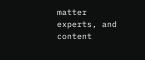matter experts, and content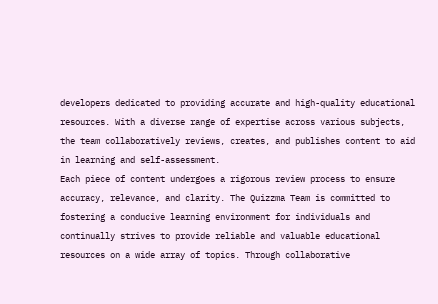developers dedicated to providing accurate and high-quality educational resources. With a diverse range of expertise across various subjects, the team collaboratively reviews, creates, and publishes content to aid in learning and self-assessment.
Each piece of content undergoes a rigorous review process to ensure accuracy, relevance, and clarity. The Quizzma Team is committed to fostering a conducive learning environment for individuals and continually strives to provide reliable and valuable educational resources on a wide array of topics. Through collaborative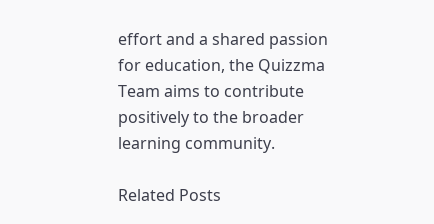effort and a shared passion for education, the Quizzma Team aims to contribute positively to the broader learning community.

Related Posts